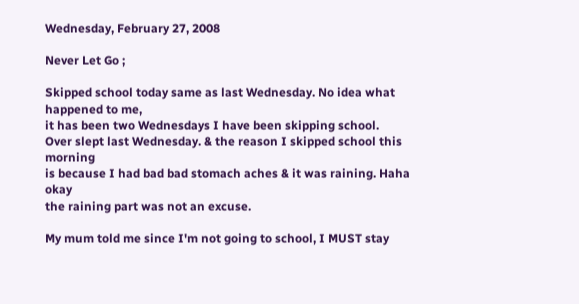Wednesday, February 27, 2008

Never Let Go ;

Skipped school today same as last Wednesday. No idea what happened to me,
it has been two Wednesdays I have been skipping school.
Over slept last Wednesday. & the reason I skipped school this morning
is because I had bad bad stomach aches & it was raining. Haha okay
the raining part was not an excuse.

My mum told me since I'm not going to school, I MUST stay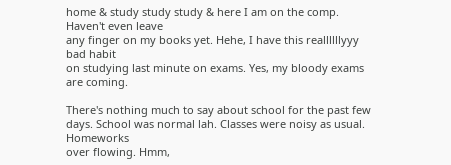home & study study study & here I am on the comp. Haven't even leave
any finger on my books yet. Hehe, I have this reallllllyyy bad habit
on studying last minute on exams. Yes, my bloody exams are coming.

There's nothing much to say about school for the past few
days. School was normal lah. Classes were noisy as usual. Homeworks
over flowing. Hmm,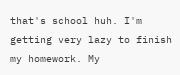that's school huh. I'm getting very lazy to finish
my homework. My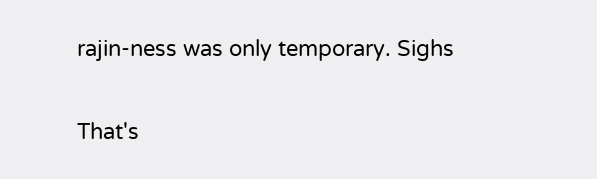rajin-ness was only temporary. Sighs

That's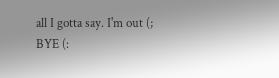all I gotta say. I'm out (;
BYE (: